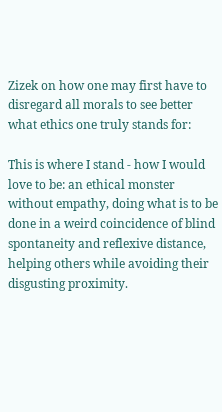Zizek on how one may first have to disregard all morals to see better what ethics one truly stands for:

This is where I stand - how I would love to be: an ethical monster without empathy, doing what is to be done in a weird coincidence of blind spontaneity and reflexive distance, helping others while avoiding their disgusting proximity.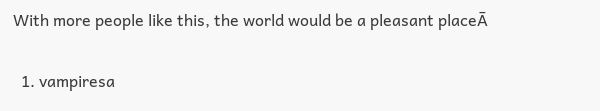With more people like this, the world would be a pleasant placeĀ

  1. vampiresa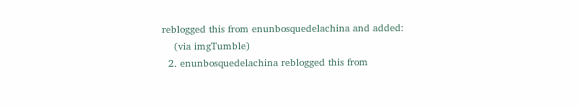reblogged this from enunbosquedelachina and added:
    (via imgTumble)
  2. enunbosquedelachina reblogged this from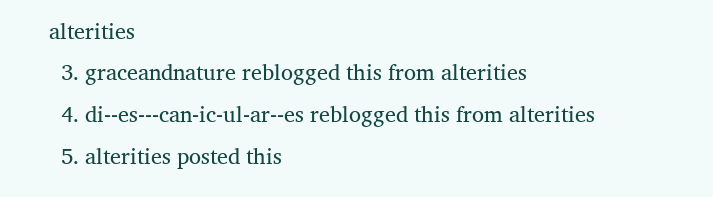alterities
  3. graceandnature reblogged this from alterities
  4. di--es---can-ic-ul-ar--es reblogged this from alterities
  5. alterities posted this